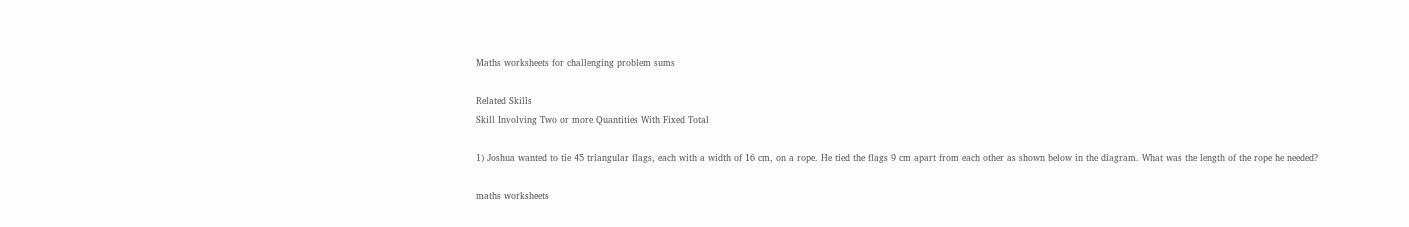Maths worksheets for challenging problem sums

Related Skills
Skill Involving Two or more Quantities With Fixed Total

1) Joshua wanted to tie 45 triangular flags, each with a width of 16 cm, on a rope. He tied the flags 9 cm apart from each other as shown below in the diagram. What was the length of the rope he needed?

maths worksheets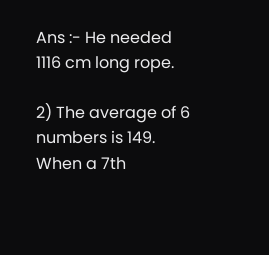Ans :- He needed 1116 cm long rope.

2) The average of 6 numbers is 149. When a 7th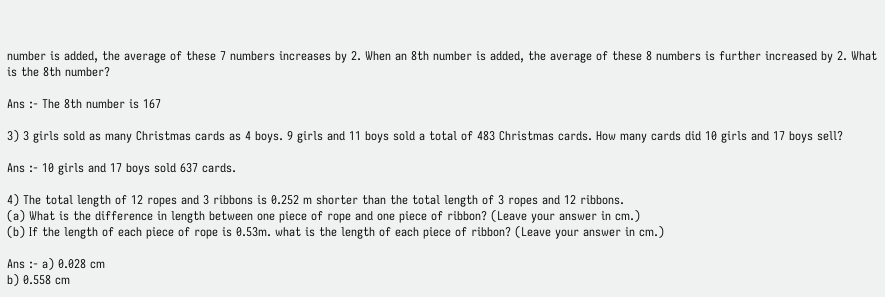number is added, the average of these 7 numbers increases by 2. When an 8th number is added, the average of these 8 numbers is further increased by 2. What is the 8th number?

Ans :- The 8th number is 167

3) 3 girls sold as many Christmas cards as 4 boys. 9 girls and 11 boys sold a total of 483 Christmas cards. How many cards did 10 girls and 17 boys sell?

Ans :- 10 girls and 17 boys sold 637 cards.

4) The total length of 12 ropes and 3 ribbons is 0.252 m shorter than the total length of 3 ropes and 12 ribbons.
(a) What is the difference in length between one piece of rope and one piece of ribbon? (Leave your answer in cm.)
(b) If the length of each piece of rope is 0.53m. what is the length of each piece of ribbon? (Leave your answer in cm.)

Ans :- a) 0.028 cm
b) 0.558 cm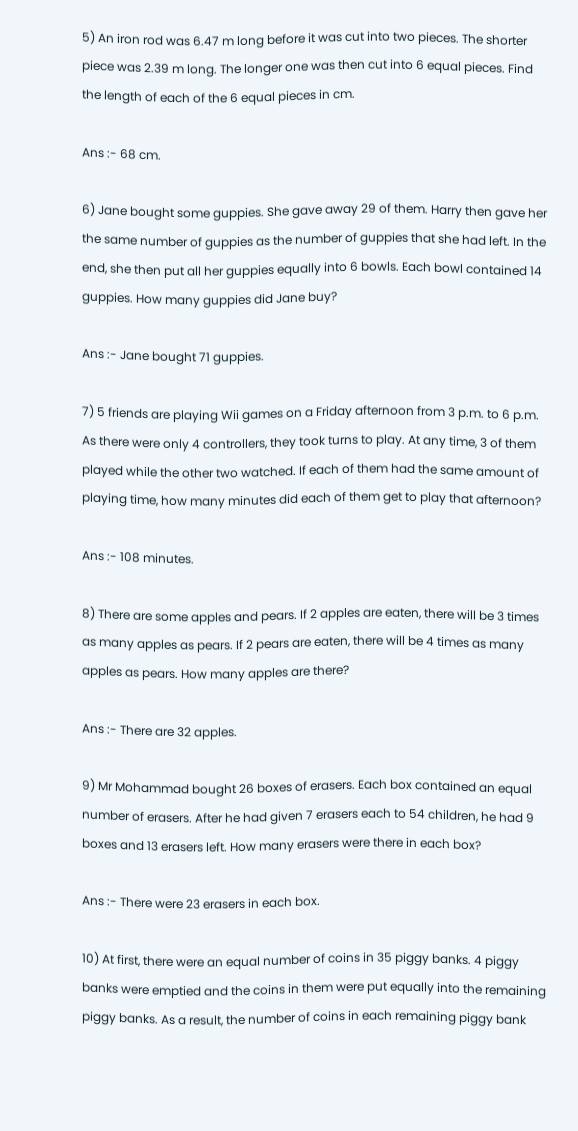5) An iron rod was 6.47 m long before it was cut into two pieces. The shorter piece was 2.39 m long. The longer one was then cut into 6 equal pieces. Find the length of each of the 6 equal pieces in cm.

Ans :- 68 cm.

6) Jane bought some guppies. She gave away 29 of them. Harry then gave her the same number of guppies as the number of guppies that she had left. In the end, she then put all her guppies equally into 6 bowls. Each bowl contained 14 guppies. How many guppies did Jane buy?

Ans :- Jane bought 71 guppies.

7) 5 friends are playing Wii games on a Friday afternoon from 3 p.m. to 6 p.m. As there were only 4 controllers, they took turns to play. At any time, 3 of them played while the other two watched. If each of them had the same amount of playing time, how many minutes did each of them get to play that afternoon?

Ans :- 108 minutes.

8) There are some apples and pears. If 2 apples are eaten, there will be 3 times as many apples as pears. If 2 pears are eaten, there will be 4 times as many apples as pears. How many apples are there?

Ans :- There are 32 apples.

9) Mr Mohammad bought 26 boxes of erasers. Each box contained an equal number of erasers. After he had given 7 erasers each to 54 children, he had 9 boxes and 13 erasers left. How many erasers were there in each box?

Ans :- There were 23 erasers in each box.

10) At first, there were an equal number of coins in 35 piggy banks. 4 piggy banks were emptied and the coins in them were put equally into the remaining piggy banks. As a result, the number of coins in each remaining piggy bank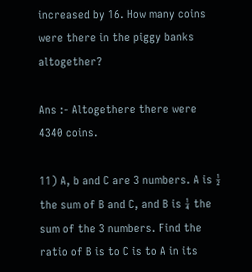increased by 16. How many coins were there in the piggy banks altogether?

Ans :- Altogethere there were 4340 coins.

11) A, b and C are 3 numbers. A is ½ the sum of B and C, and B is ¼ the sum of the 3 numbers. Find the ratio of B is to C is to A in its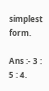simplest form.

Ans :- 3 : 5 : 4.